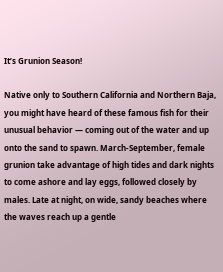It’s Grunion Season!

Native only to Southern California and Northern Baja, you might have heard of these famous fish for their unusual behavior — coming out of the water and up onto the sand to spawn. March-September, female grunion take advantage of high tides and dark nights to come ashore and lay eggs, followed closely by males. Late at night, on wide, sandy beaches where the waves reach up a gentle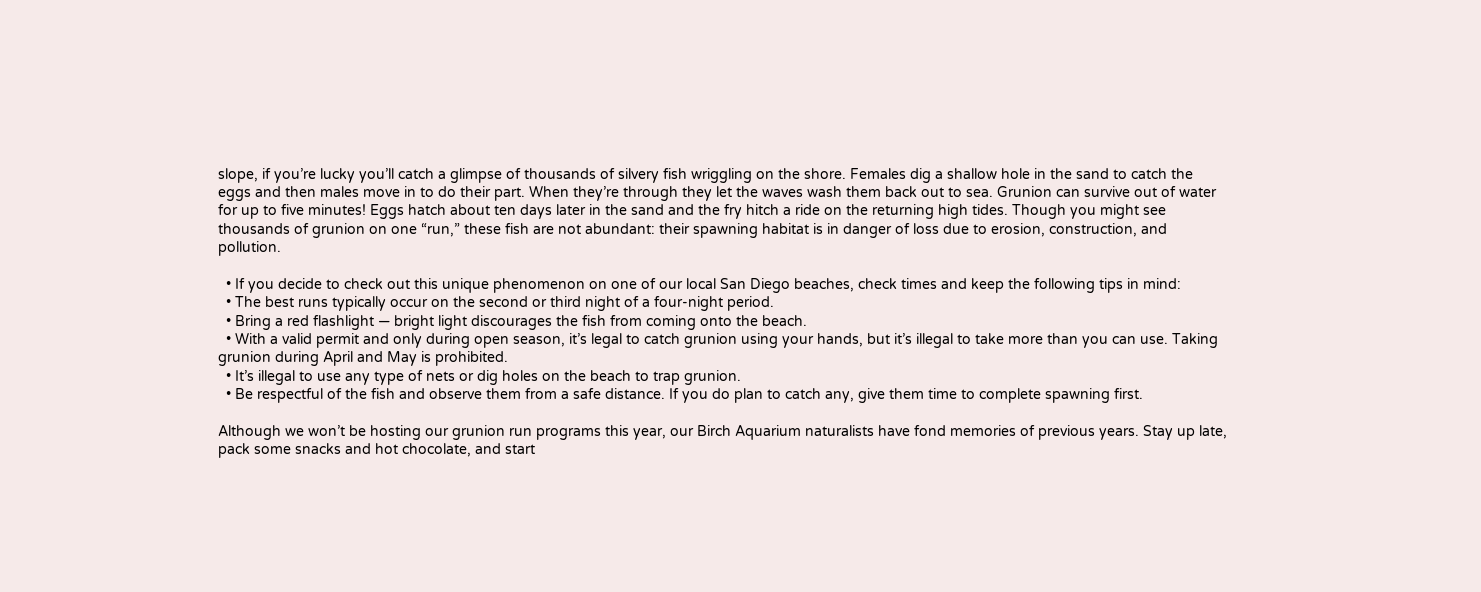slope, if you’re lucky you’ll catch a glimpse of thousands of silvery fish wriggling on the shore. Females dig a shallow hole in the sand to catch the eggs and then males move in to do their part. When they’re through they let the waves wash them back out to sea. Grunion can survive out of water for up to five minutes! Eggs hatch about ten days later in the sand and the fry hitch a ride on the returning high tides. Though you might see thousands of grunion on one “run,” these fish are not abundant: their spawning habitat is in danger of loss due to erosion, construction, and pollution.

  • If you decide to check out this unique phenomenon on one of our local San Diego beaches, check times and keep the following tips in mind:
  • The best runs typically occur on the second or third night of a four-night period.
  • Bring a red flashlight — bright light discourages the fish from coming onto the beach.
  • With a valid permit and only during open season, it’s legal to catch grunion using your hands, but it’s illegal to take more than you can use. Taking grunion during April and May is prohibited.
  • It’s illegal to use any type of nets or dig holes on the beach to trap grunion.
  • Be respectful of the fish and observe them from a safe distance. If you do plan to catch any, give them time to complete spawning first.

Although we won’t be hosting our grunion run programs this year, our Birch Aquarium naturalists have fond memories of previous years. Stay up late, pack some snacks and hot chocolate, and start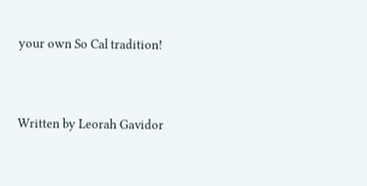your own So Cal tradition!


Written by Leorah Gavidor